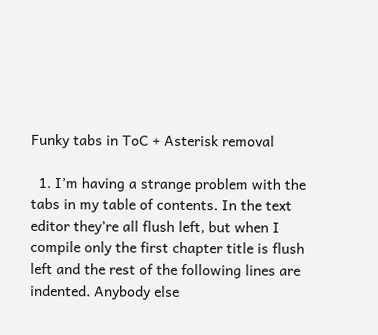Funky tabs in ToC + Asterisk removal

  1. I’m having a strange problem with the tabs in my table of contents. In the text editor they’re all flush left, but when I compile only the first chapter title is flush left and the rest of the following lines are indented. Anybody else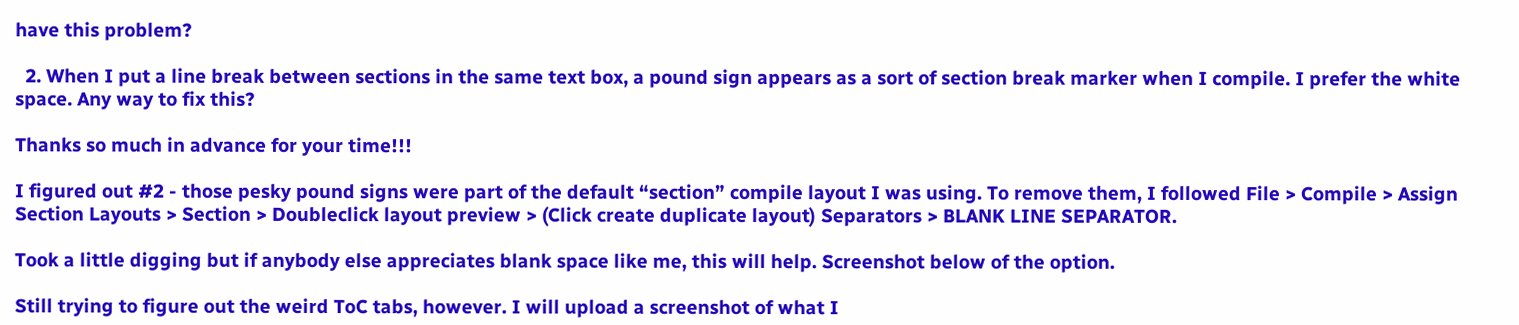have this problem?

  2. When I put a line break between sections in the same text box, a pound sign appears as a sort of section break marker when I compile. I prefer the white space. Any way to fix this?

Thanks so much in advance for your time!!!

I figured out #2 - those pesky pound signs were part of the default “section” compile layout I was using. To remove them, I followed File > Compile > Assign Section Layouts > Section > Doubleclick layout preview > (Click create duplicate layout) Separators > BLANK LINE SEPARATOR.

Took a little digging but if anybody else appreciates blank space like me, this will help. Screenshot below of the option.

Still trying to figure out the weird ToC tabs, however. I will upload a screenshot of what I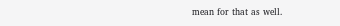mean for that as well.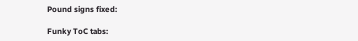Pound signs fixed:

Funky ToC tabs: